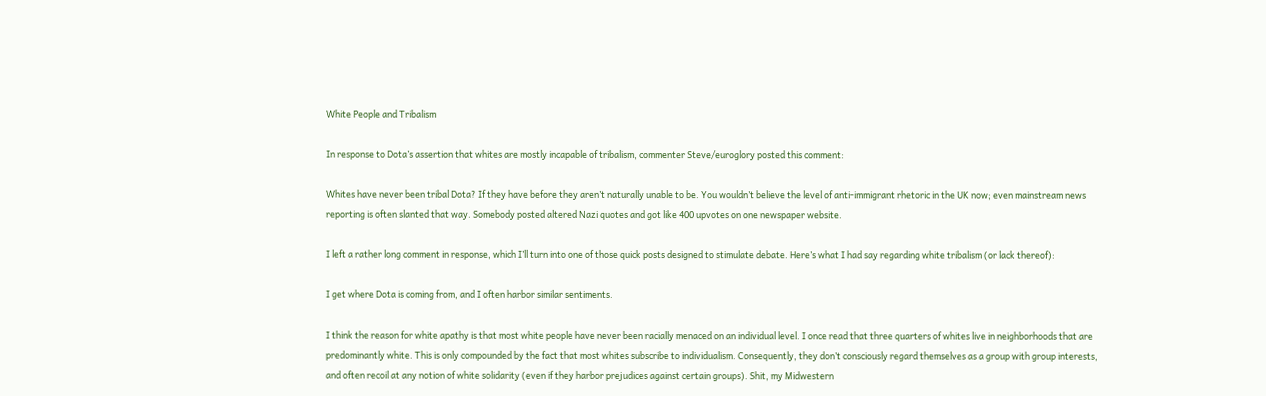White People and Tribalism

In response to Dota’s assertion that whites are mostly incapable of tribalism, commenter Steve/euroglory posted this comment:

Whites have never been tribal Dota? If they have before they aren’t naturally unable to be. You wouldn’t believe the level of anti-immigrant rhetoric in the UK now; even mainstream news reporting is often slanted that way. Somebody posted altered Nazi quotes and got like 400 upvotes on one newspaper website.

I left a rather long comment in response, which I’ll turn into one of those quick posts designed to stimulate debate. Here’s what I had say regarding white tribalism (or lack thereof):

I get where Dota is coming from, and I often harbor similar sentiments.

I think the reason for white apathy is that most white people have never been racially menaced on an individual level. I once read that three quarters of whites live in neighborhoods that are predominantly white. This is only compounded by the fact that most whites subscribe to individualism. Consequently, they don’t consciously regard themselves as a group with group interests, and often recoil at any notion of white solidarity (even if they harbor prejudices against certain groups). Shit, my Midwestern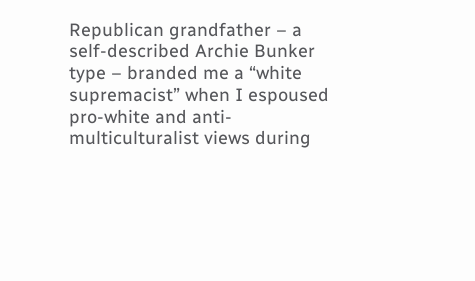Republican grandfather – a self-described Archie Bunker type – branded me a “white supremacist” when I espoused pro-white and anti-multiculturalist views during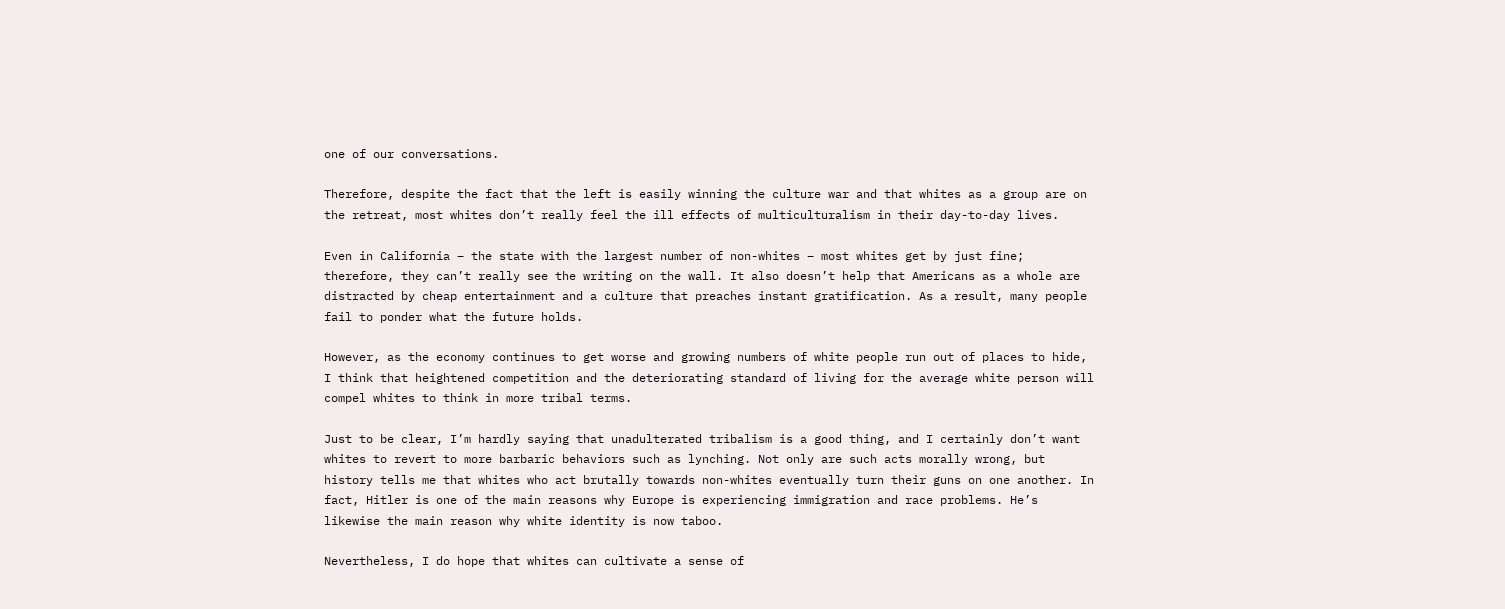one of our conversations.

Therefore, despite the fact that the left is easily winning the culture war and that whites as a group are on the retreat, most whites don’t really feel the ill effects of multiculturalism in their day-to-day lives.

Even in California – the state with the largest number of non-whites – most whites get by just fine; therefore, they can’t really see the writing on the wall. It also doesn’t help that Americans as a whole are distracted by cheap entertainment and a culture that preaches instant gratification. As a result, many people fail to ponder what the future holds.

However, as the economy continues to get worse and growing numbers of white people run out of places to hide, I think that heightened competition and the deteriorating standard of living for the average white person will compel whites to think in more tribal terms.

Just to be clear, I’m hardly saying that unadulterated tribalism is a good thing, and I certainly don’t want whites to revert to more barbaric behaviors such as lynching. Not only are such acts morally wrong, but history tells me that whites who act brutally towards non-whites eventually turn their guns on one another. In fact, Hitler is one of the main reasons why Europe is experiencing immigration and race problems. He’s likewise the main reason why white identity is now taboo.

Nevertheless, I do hope that whites can cultivate a sense of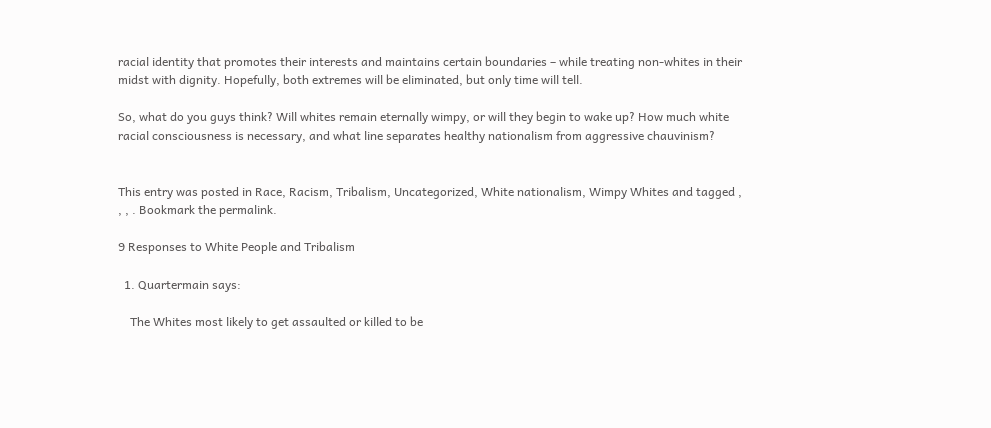racial identity that promotes their interests and maintains certain boundaries – while treating non-whites in their midst with dignity. Hopefully, both extremes will be eliminated, but only time will tell.

So, what do you guys think? Will whites remain eternally wimpy, or will they begin to wake up? How much white racial consciousness is necessary, and what line separates healthy nationalism from aggressive chauvinism?


This entry was posted in Race, Racism, Tribalism, Uncategorized, White nationalism, Wimpy Whites and tagged , , , . Bookmark the permalink.

9 Responses to White People and Tribalism

  1. Quartermain says:

    The Whites most likely to get assaulted or killed to be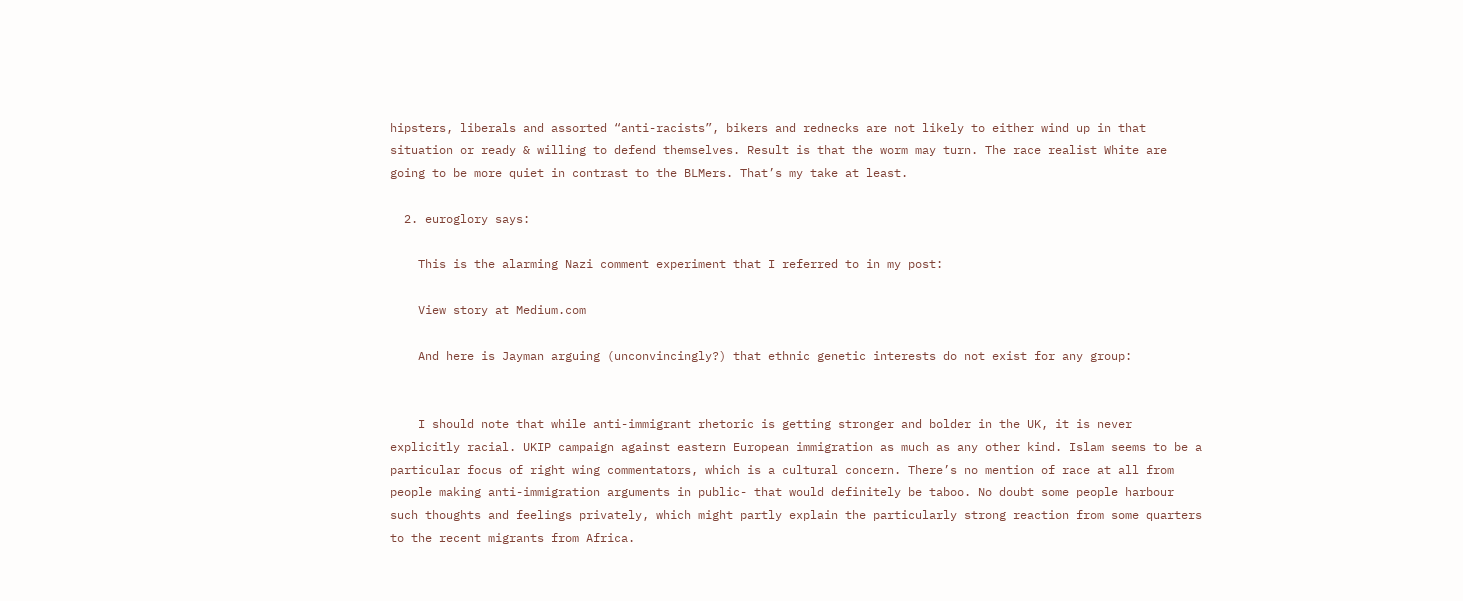hipsters, liberals and assorted “anti-racists”, bikers and rednecks are not likely to either wind up in that situation or ready & willing to defend themselves. Result is that the worm may turn. The race realist White are going to be more quiet in contrast to the BLMers. That’s my take at least.

  2. euroglory says:

    This is the alarming Nazi comment experiment that I referred to in my post:

    View story at Medium.com

    And here is Jayman arguing (unconvincingly?) that ethnic genetic interests do not exist for any group:


    I should note that while anti-immigrant rhetoric is getting stronger and bolder in the UK, it is never explicitly racial. UKIP campaign against eastern European immigration as much as any other kind. Islam seems to be a particular focus of right wing commentators, which is a cultural concern. There’s no mention of race at all from people making anti-immigration arguments in public- that would definitely be taboo. No doubt some people harbour such thoughts and feelings privately, which might partly explain the particularly strong reaction from some quarters to the recent migrants from Africa.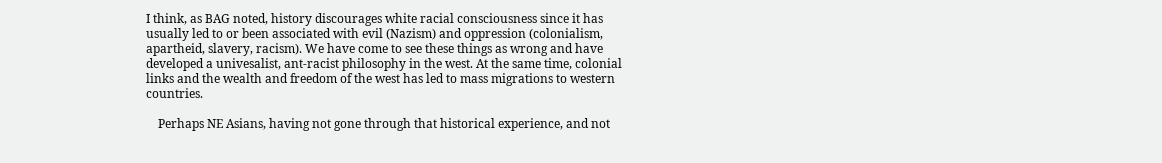I think, as BAG noted, history discourages white racial consciousness since it has usually led to or been associated with evil (Nazism) and oppression (colonialism, apartheid, slavery, racism). We have come to see these things as wrong and have developed a univesalist, ant-racist philosophy in the west. At the same time, colonial links and the wealth and freedom of the west has led to mass migrations to western countries.

    Perhaps NE Asians, having not gone through that historical experience, and not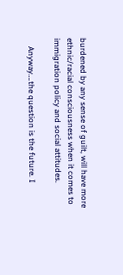burdened by any sense of guilt, will have more ethnic/racial consciousness when it comes to immigration policy and social attitudes.

    Anyway….the question is the future. I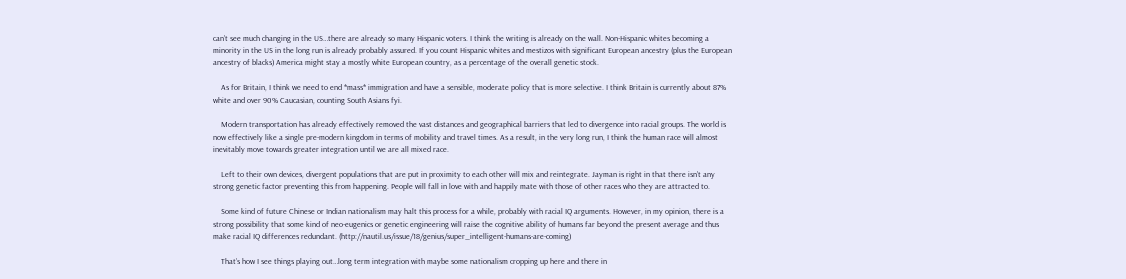can’t see much changing in the US…there are already so many Hispanic voters. I think the writing is already on the wall. Non-Hispanic whites becoming a minority in the US in the long run is already probably assured. If you count Hispanic whites and mestizos with significant European ancestry (plus the European ancestry of blacks) America might stay a mostly white European country, as a percentage of the overall genetic stock.

    As for Britain, I think we need to end *mass* immigration and have a sensible, moderate policy that is more selective. I think Britain is currently about 87% white and over 90% Caucasian, counting South Asians fyi.

    Modern transportation has already effectively removed the vast distances and geographical barriers that led to divergence into racial groups. The world is now effectively like a single pre-modern kingdom in terms of mobility and travel times. As a result, in the very long run, I think the human race will almost inevitably move towards greater integration until we are all mixed race.

    Left to their own devices, divergent populations that are put in proximity to each other will mix and reintegrate. Jayman is right in that there isn’t any strong genetic factor preventing this from happening. People will fall in love with and happily mate with those of other races who they are attracted to.

    Some kind of future Chinese or Indian nationalism may halt this process for a while, probably with racial IQ arguments. However, in my opinion, there is a strong possibility that some kind of neo-eugenics or genetic engineering will raise the cognitive ability of humans far beyond the present average and thus make racial IQ differences redundant. (http://nautil.us/issue/18/genius/super_intelligent-humans-are-coming)

    That’s how I see things playing out…long term integration with maybe some nationalism cropping up here and there in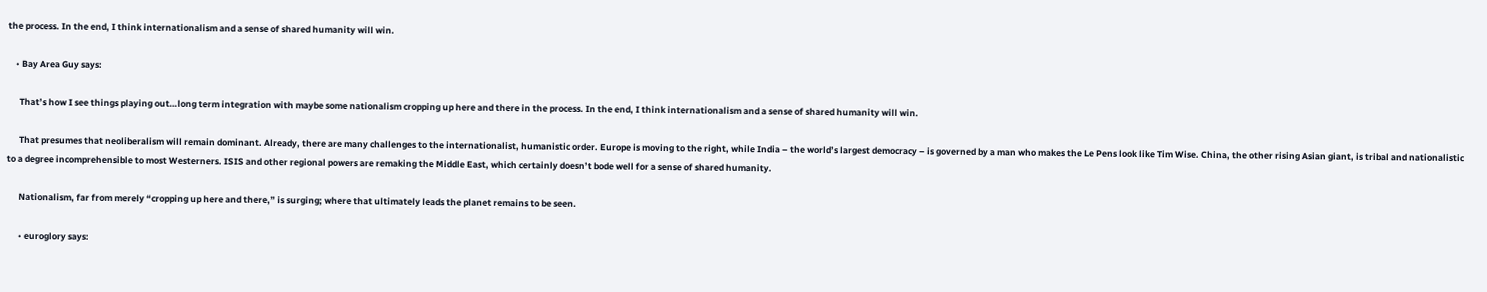the process. In the end, I think internationalism and a sense of shared humanity will win.

    • Bay Area Guy says:

      That’s how I see things playing out…long term integration with maybe some nationalism cropping up here and there in the process. In the end, I think internationalism and a sense of shared humanity will win.

      That presumes that neoliberalism will remain dominant. Already, there are many challenges to the internationalist, humanistic order. Europe is moving to the right, while India – the world’s largest democracy – is governed by a man who makes the Le Pens look like Tim Wise. China, the other rising Asian giant, is tribal and nationalistic to a degree incomprehensible to most Westerners. ISIS and other regional powers are remaking the Middle East, which certainly doesn’t bode well for a sense of shared humanity.

      Nationalism, far from merely “cropping up here and there,” is surging; where that ultimately leads the planet remains to be seen.

      • euroglory says: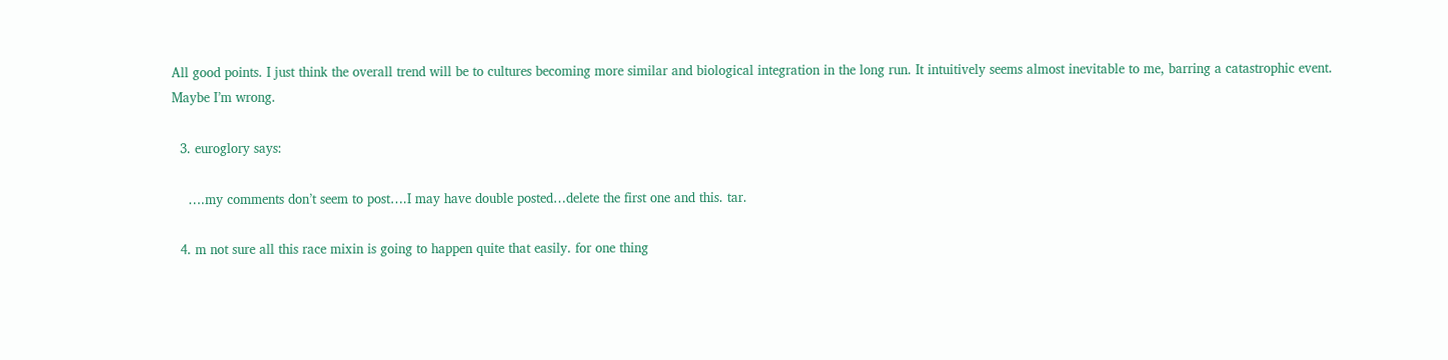All good points. I just think the overall trend will be to cultures becoming more similar and biological integration in the long run. It intuitively seems almost inevitable to me, barring a catastrophic event. Maybe I’m wrong.

  3. euroglory says:

    ….my comments don’t seem to post….I may have double posted…delete the first one and this. tar.

  4. m not sure all this race mixin is going to happen quite that easily. for one thing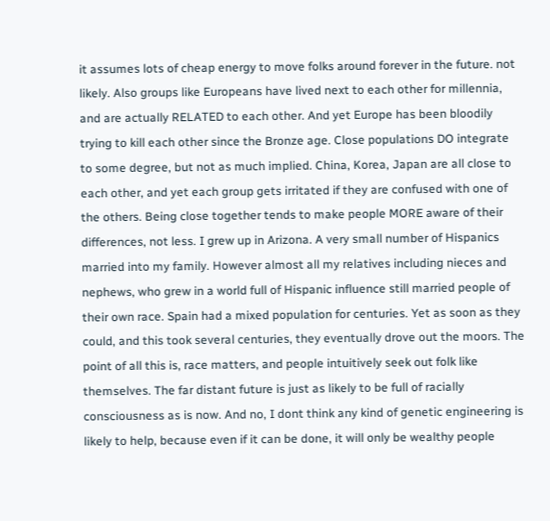it assumes lots of cheap energy to move folks around forever in the future. not likely. Also groups like Europeans have lived next to each other for millennia, and are actually RELATED to each other. And yet Europe has been bloodily trying to kill each other since the Bronze age. Close populations DO integrate to some degree, but not as much implied. China, Korea, Japan are all close to each other, and yet each group gets irritated if they are confused with one of the others. Being close together tends to make people MORE aware of their differences, not less. I grew up in Arizona. A very small number of Hispanics married into my family. However almost all my relatives including nieces and nephews, who grew in a world full of Hispanic influence still married people of their own race. Spain had a mixed population for centuries. Yet as soon as they could, and this took several centuries, they eventually drove out the moors. The point of all this is, race matters, and people intuitively seek out folk like themselves. The far distant future is just as likely to be full of racially consciousness as is now. And no, I dont think any kind of genetic engineering is likely to help, because even if it can be done, it will only be wealthy people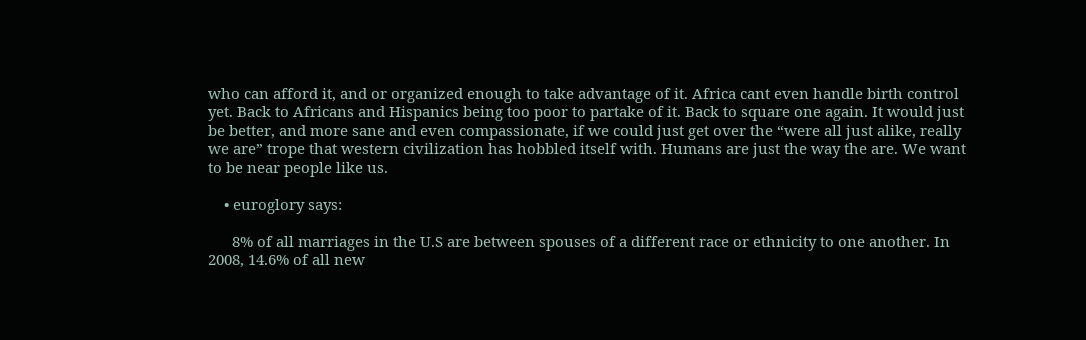who can afford it, and or organized enough to take advantage of it. Africa cant even handle birth control yet. Back to Africans and Hispanics being too poor to partake of it. Back to square one again. It would just be better, and more sane and even compassionate, if we could just get over the “were all just alike, really we are” trope that western civilization has hobbled itself with. Humans are just the way the are. We want to be near people like us.

    • euroglory says:

      8% of all marriages in the U.S are between spouses of a different race or ethnicity to one another. In 2008, 14.6% of all new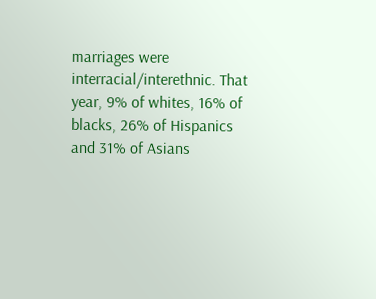marriages were interracial/interethnic. That year, 9% of whites, 16% of blacks, 26% of Hispanics and 31% of Asians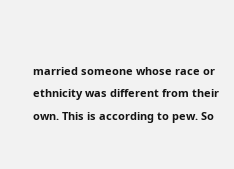married someone whose race or ethnicity was different from their own. This is according to pew. So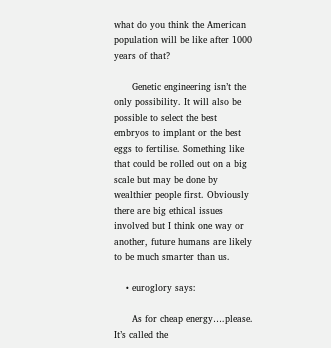what do you think the American population will be like after 1000 years of that?

      Genetic engineering isn’t the only possibility. It will also be possible to select the best embryos to implant or the best eggs to fertilise. Something like that could be rolled out on a big scale but may be done by wealthier people first. Obviously there are big ethical issues involved but I think one way or another, future humans are likely to be much smarter than us.

    • euroglory says:

      As for cheap energy….please. It’s called the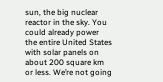sun, the big nuclear reactor in the sky. You could already power the entire United States with solar panels on about 200 square km or less. We’re not going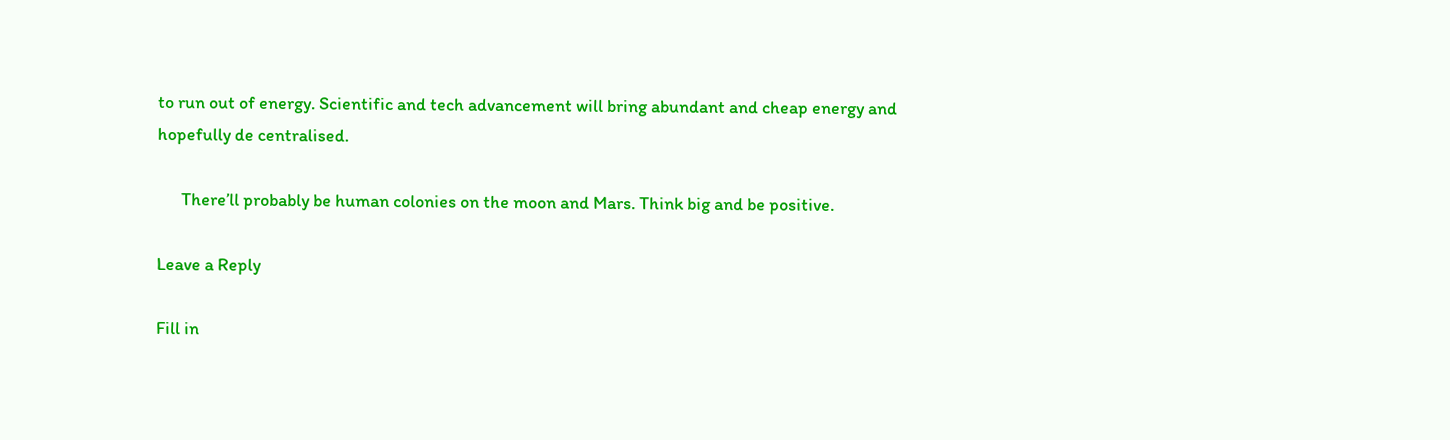to run out of energy. Scientific and tech advancement will bring abundant and cheap energy and hopefully de centralised.

      There’ll probably be human colonies on the moon and Mars. Think big and be positive.

Leave a Reply

Fill in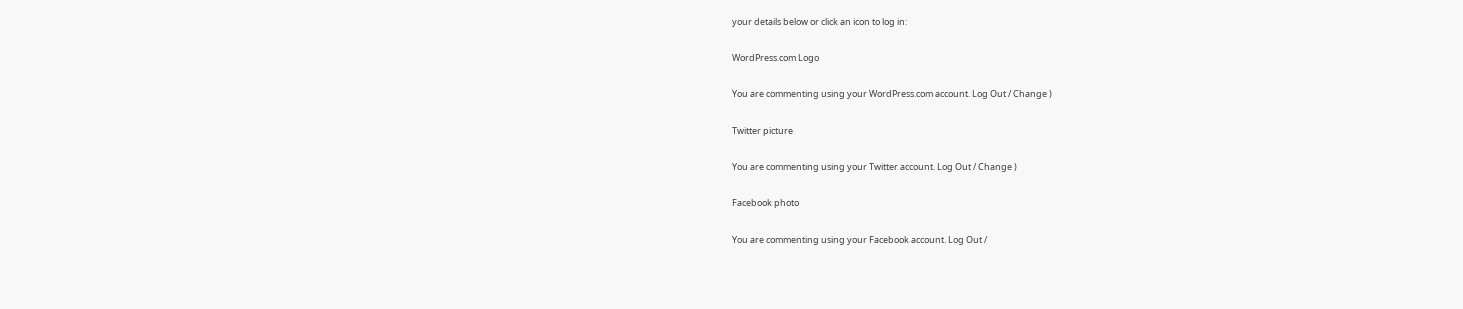your details below or click an icon to log in:

WordPress.com Logo

You are commenting using your WordPress.com account. Log Out / Change )

Twitter picture

You are commenting using your Twitter account. Log Out / Change )

Facebook photo

You are commenting using your Facebook account. Log Out /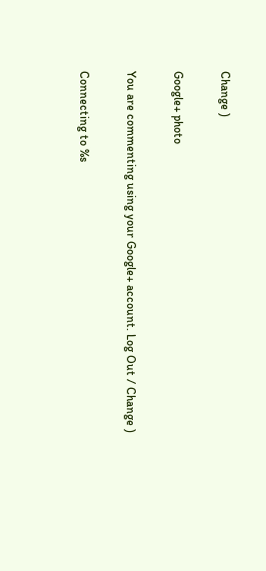Change )

Google+ photo

You are commenting using your Google+ account. Log Out / Change )

Connecting to %s